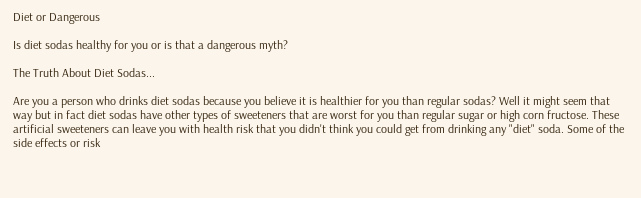Diet or Dangerous

Is diet sodas healthy for you or is that a dangerous myth?

The Truth About Diet Sodas...

Are you a person who drinks diet sodas because you believe it is healthier for you than regular sodas? Well it might seem that way but in fact diet sodas have other types of sweeteners that are worst for you than regular sugar or high corn fructose. These artificial sweeteners can leave you with health risk that you didn't think you could get from drinking any "diet" soda. Some of the side effects or risk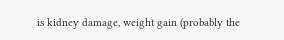is kidney damage, weight gain (probably the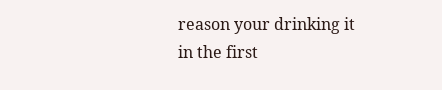reason your drinking it in the first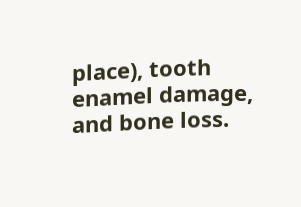place), tooth enamel damage, and bone loss.